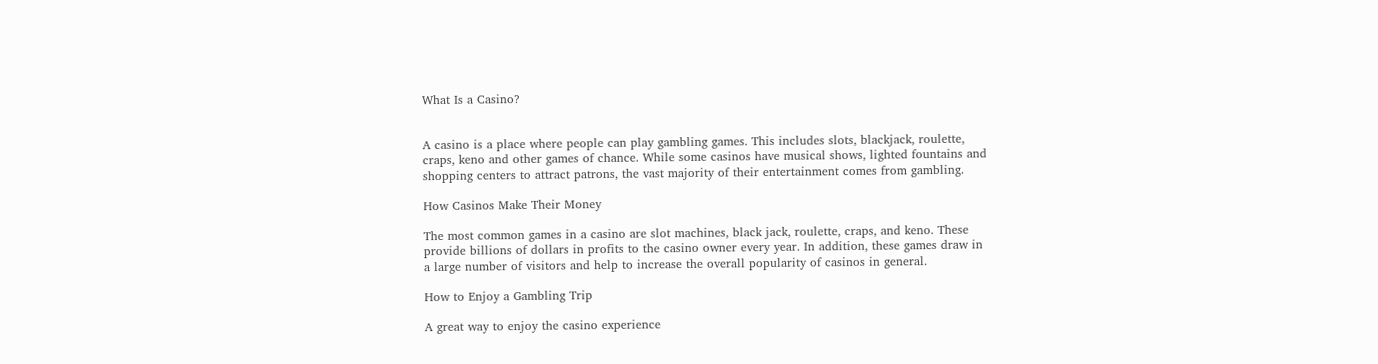What Is a Casino?


A casino is a place where people can play gambling games. This includes slots, blackjack, roulette, craps, keno and other games of chance. While some casinos have musical shows, lighted fountains and shopping centers to attract patrons, the vast majority of their entertainment comes from gambling.

How Casinos Make Their Money

The most common games in a casino are slot machines, black jack, roulette, craps, and keno. These provide billions of dollars in profits to the casino owner every year. In addition, these games draw in a large number of visitors and help to increase the overall popularity of casinos in general.

How to Enjoy a Gambling Trip

A great way to enjoy the casino experience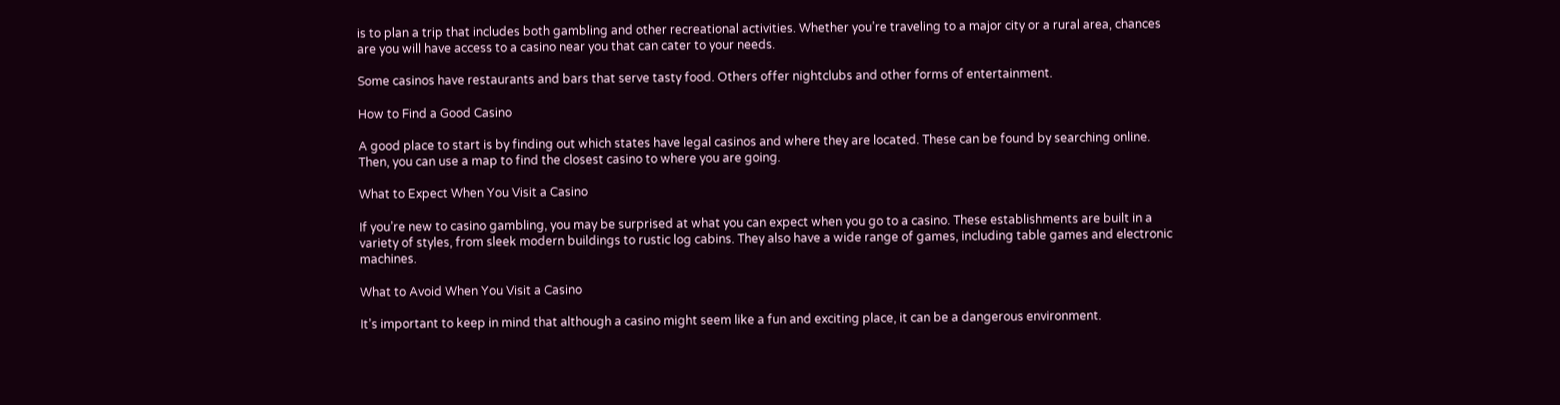is to plan a trip that includes both gambling and other recreational activities. Whether you’re traveling to a major city or a rural area, chances are you will have access to a casino near you that can cater to your needs.

Some casinos have restaurants and bars that serve tasty food. Others offer nightclubs and other forms of entertainment.

How to Find a Good Casino

A good place to start is by finding out which states have legal casinos and where they are located. These can be found by searching online. Then, you can use a map to find the closest casino to where you are going.

What to Expect When You Visit a Casino

If you’re new to casino gambling, you may be surprised at what you can expect when you go to a casino. These establishments are built in a variety of styles, from sleek modern buildings to rustic log cabins. They also have a wide range of games, including table games and electronic machines.

What to Avoid When You Visit a Casino

It’s important to keep in mind that although a casino might seem like a fun and exciting place, it can be a dangerous environment.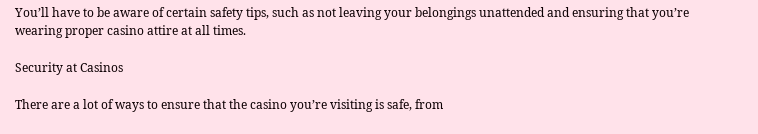You’ll have to be aware of certain safety tips, such as not leaving your belongings unattended and ensuring that you’re wearing proper casino attire at all times.

Security at Casinos

There are a lot of ways to ensure that the casino you’re visiting is safe, from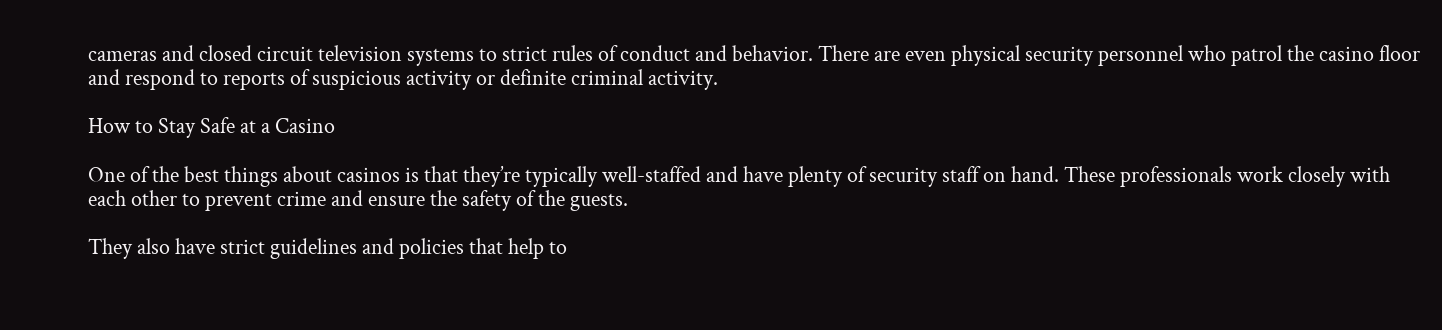cameras and closed circuit television systems to strict rules of conduct and behavior. There are even physical security personnel who patrol the casino floor and respond to reports of suspicious activity or definite criminal activity.

How to Stay Safe at a Casino

One of the best things about casinos is that they’re typically well-staffed and have plenty of security staff on hand. These professionals work closely with each other to prevent crime and ensure the safety of the guests.

They also have strict guidelines and policies that help to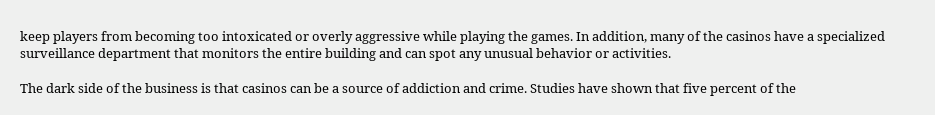keep players from becoming too intoxicated or overly aggressive while playing the games. In addition, many of the casinos have a specialized surveillance department that monitors the entire building and can spot any unusual behavior or activities.

The dark side of the business is that casinos can be a source of addiction and crime. Studies have shown that five percent of the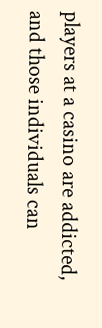players at a casino are addicted, and those individuals can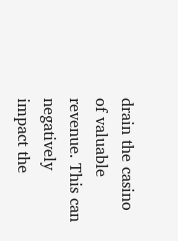drain the casino of valuable revenue. This can negatively impact the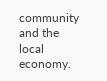community and the local economy.